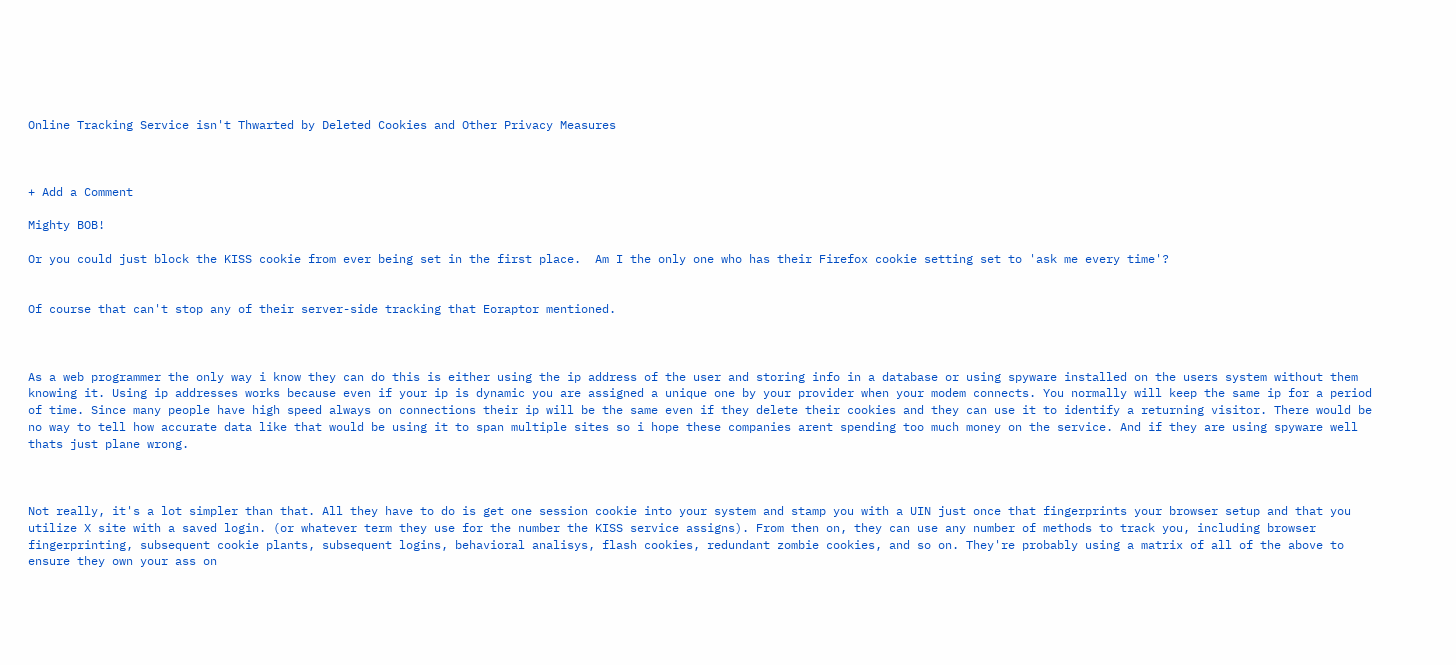Online Tracking Service isn't Thwarted by Deleted Cookies and Other Privacy Measures



+ Add a Comment

Mighty BOB!

Or you could just block the KISS cookie from ever being set in the first place.  Am I the only one who has their Firefox cookie setting set to 'ask me every time'?


Of course that can't stop any of their server-side tracking that Eoraptor mentioned.



As a web programmer the only way i know they can do this is either using the ip address of the user and storing info in a database or using spyware installed on the users system without them knowing it. Using ip addresses works because even if your ip is dynamic you are assigned a unique one by your provider when your modem connects. You normally will keep the same ip for a period of time. Since many people have high speed always on connections their ip will be the same even if they delete their cookies and they can use it to identify a returning visitor. There would be no way to tell how accurate data like that would be using it to span multiple sites so i hope these companies arent spending too much money on the service. And if they are using spyware well thats just plane wrong.



Not really, it's a lot simpler than that. All they have to do is get one session cookie into your system and stamp you with a UIN just once that fingerprints your browser setup and that you utilize X site with a saved login. (or whatever term they use for the number the KISS service assigns). From then on, they can use any number of methods to track you, including browser fingerprinting, subsequent cookie plants, subsequent logins, behavioral analisys, flash cookies, redundant zombie cookies, and so on. They're probably using a matrix of all of the above to ensure they own your ass on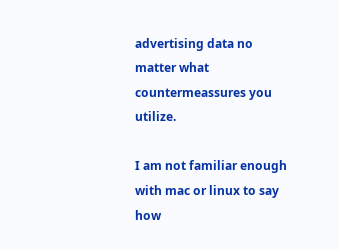advertising data no matter what countermeassures you utilize.

I am not familiar enough with mac or linux to say how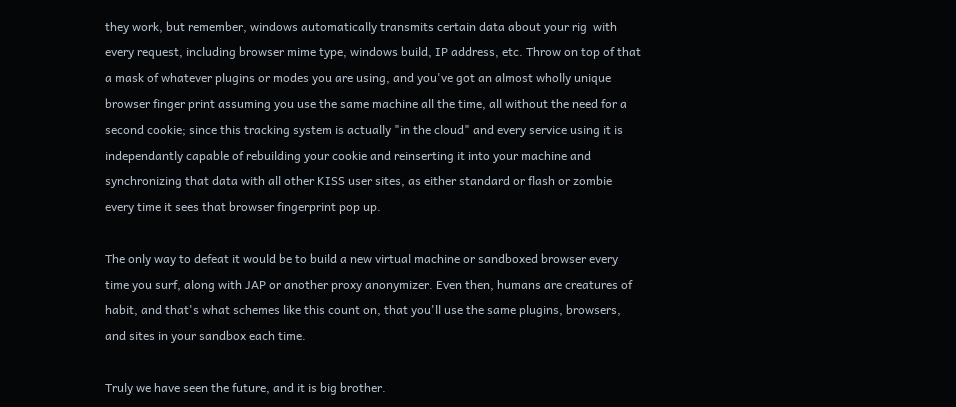they work, but remember, windows automatically transmits certain data about your rig  with every request, including browser mime type, windows build, IP address, etc. Throw on top of that a mask of whatever plugins or modes you are using, and you've got an almost wholly unique browser finger print assuming you use the same machine all the time, all without the need for a second cookie; since this tracking system is actually "in the cloud" and every service using it is independantly capable of rebuilding your cookie and reinserting it into your machine and synchronizing that data with all other KISS user sites, as either standard or flash or zombie every time it sees that browser fingerprint pop up.

The only way to defeat it would be to build a new virtual machine or sandboxed browser every time you surf, along with JAP or another proxy anonymizer. Even then, humans are creatures of habit, and that's what schemes like this count on, that you'll use the same plugins, browsers, and sites in your sandbox each time.

Truly we have seen the future, and it is big brother.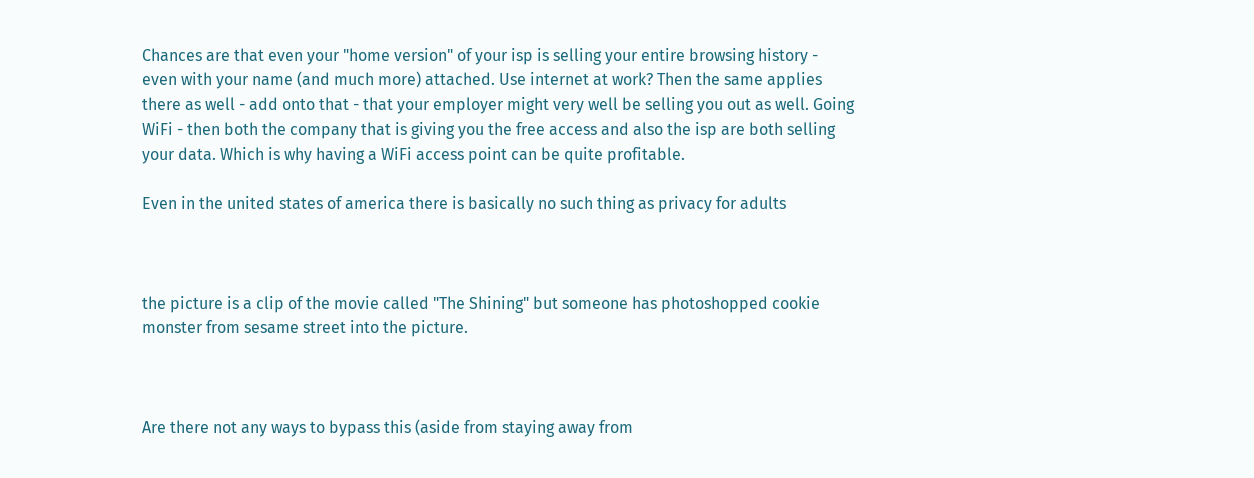Chances are that even your "home version" of your isp is selling your entire browsing history - even with your name (and much more) attached. Use internet at work? Then the same applies there as well - add onto that - that your employer might very well be selling you out as well. Going WiFi - then both the company that is giving you the free access and also the isp are both selling your data. Which is why having a WiFi access point can be quite profitable.

Even in the united states of america there is basically no such thing as privacy for adults



the picture is a clip of the movie called "The Shining" but someone has photoshopped cookie monster from sesame street into the picture.



Are there not any ways to bypass this (aside from staying away from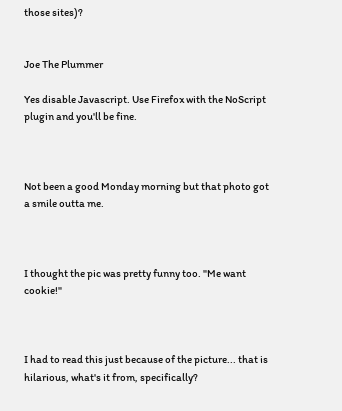those sites)?


Joe The Plummer

Yes disable Javascript. Use Firefox with the NoScript plugin and you'll be fine.



Not been a good Monday morning but that photo got a smile outta me.



I thought the pic was pretty funny too. "Me want cookie!"



I had to read this just because of the picture... that is hilarious, what's it from, specifically?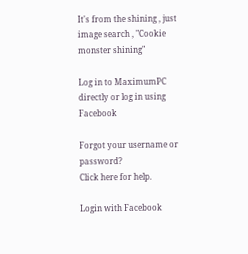It's from the shining , just image search , "Cookie monster shining"

Log in to MaximumPC directly or log in using Facebook

Forgot your username or password?
Click here for help.

Login with Facebook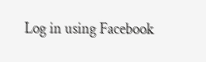Log in using Facebook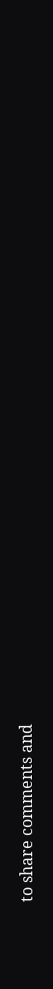to share comments and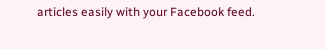articles easily with your Facebook feed.